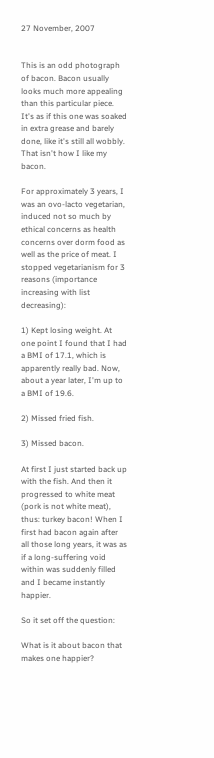27 November, 2007


This is an odd photograph of bacon. Bacon usually looks much more appealing than this particular piece. It's as if this one was soaked in extra grease and barely done, like it's still all wobbly. That isn't how I like my bacon.

For approximately 3 years, I was an ovo-lacto vegetarian, induced not so much by ethical concerns as health concerns over dorm food as well as the price of meat. I stopped vegetarianism for 3 reasons (importance increasing with list decreasing):

1) Kept losing weight. At one point I found that I had a BMI of 17.1, which is apparently really bad. Now, about a year later, I'm up to a BMI of 19.6.

2) Missed fried fish.

3) Missed bacon.

At first I just started back up with the fish. And then it progressed to white meat (pork is not white meat), thus: turkey bacon! When I first had bacon again after all those long years, it was as if a long-suffering void within was suddenly filled and I became instantly happier.

So it set off the question:

What is it about bacon that makes one happier?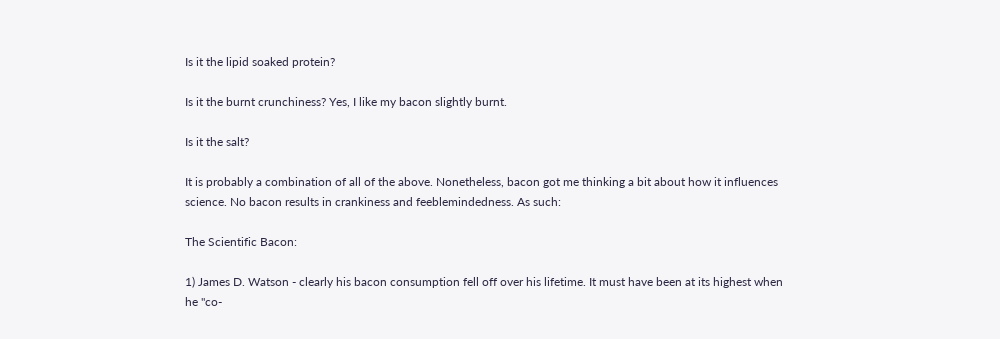Is it the lipid soaked protein?

Is it the burnt crunchiness? Yes, I like my bacon slightly burnt.

Is it the salt?

It is probably a combination of all of the above. Nonetheless, bacon got me thinking a bit about how it influences science. No bacon results in crankiness and feeblemindedness. As such:

The Scientific Bacon:

1) James D. Watson - clearly his bacon consumption fell off over his lifetime. It must have been at its highest when he "co-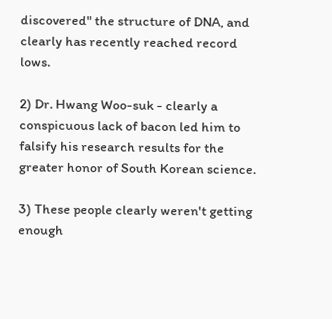discovered" the structure of DNA, and clearly has recently reached record lows.

2) Dr. Hwang Woo-suk - clearly a conspicuous lack of bacon led him to falsify his research results for the greater honor of South Korean science.

3) These people clearly weren't getting enough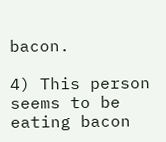bacon.

4) This person seems to be eating bacon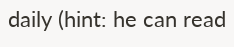daily (hint: he can read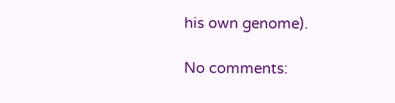his own genome).

No comments: